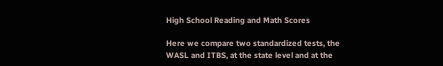High School Reading and Math Scores

Here we compare two standardized tests, the WASL and ITBS, at the state level and at the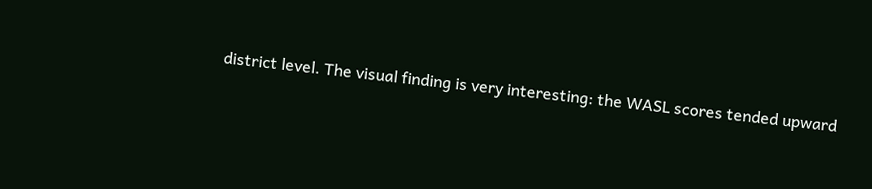district level. The visual finding is very interesting: the WASL scores tended upward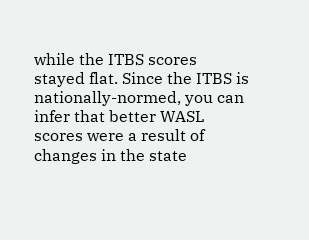while the ITBS scores stayed flat. Since the ITBS is nationally-normed, you can infer that better WASL scores were a result of changes in the state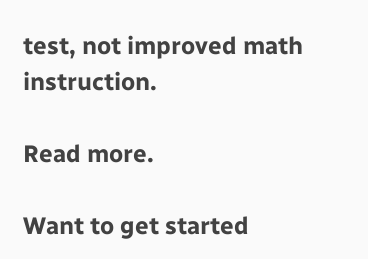test, not improved math instruction.

Read more.

Want to get started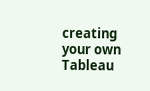creating your own Tableau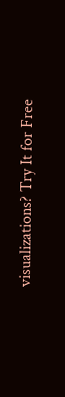visualizations? Try It for Free